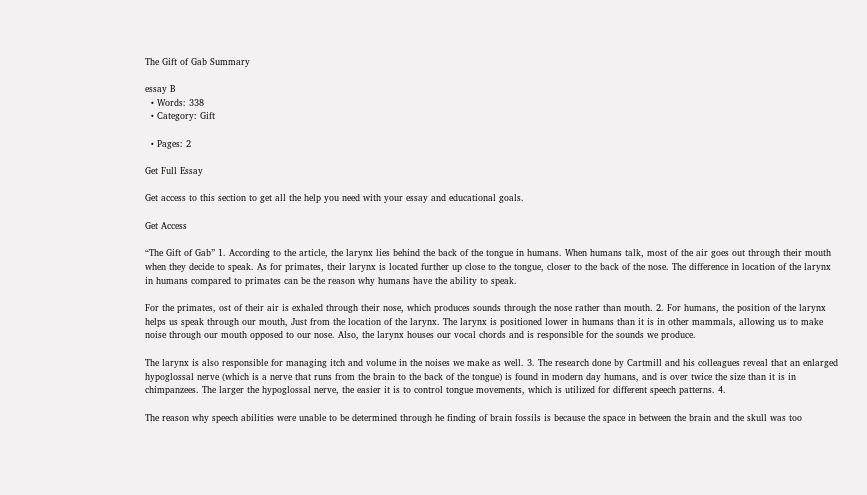The Gift of Gab Summary

essay B
  • Words: 338
  • Category: Gift

  • Pages: 2

Get Full Essay

Get access to this section to get all the help you need with your essay and educational goals.

Get Access

“The Gift of Gab” 1. According to the article, the larynx lies behind the back of the tongue in humans. When humans talk, most of the air goes out through their mouth when they decide to speak. As for primates, their larynx is located further up close to the tongue, closer to the back of the nose. The difference in location of the larynx in humans compared to primates can be the reason why humans have the ability to speak.

For the primates, ost of their air is exhaled through their nose, which produces sounds through the nose rather than mouth. 2. For humans, the position of the larynx helps us speak through our mouth, Just from the location of the larynx. The larynx is positioned lower in humans than it is in other mammals, allowing us to make noise through our mouth opposed to our nose. Also, the larynx houses our vocal chords and is responsible for the sounds we produce.

The larynx is also responsible for managing itch and volume in the noises we make as well. 3. The research done by Cartmill and his colleagues reveal that an enlarged hypoglossal nerve (which is a nerve that runs from the brain to the back of the tongue) is found in modern day humans, and is over twice the size than it is in chimpanzees. The larger the hypoglossal nerve, the easier it is to control tongue movements, which is utilized for different speech patterns. 4.

The reason why speech abilities were unable to be determined through he finding of brain fossils is because the space in between the brain and the skull was too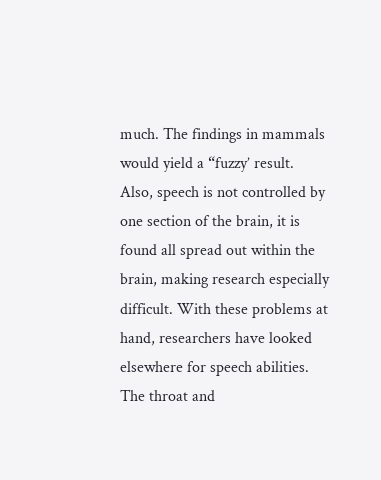much. The findings in mammals would yield a “fuzzy’ result. Also, speech is not controlled by one section of the brain, it is found all spread out within the brain, making research especially difficult. With these problems at hand, researchers have looked elsewhere for speech abilities. The throat and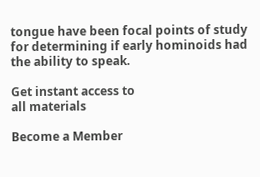tongue have been focal points of study for determining if early hominoids had the ability to speak.

Get instant access to
all materials

Become a Member